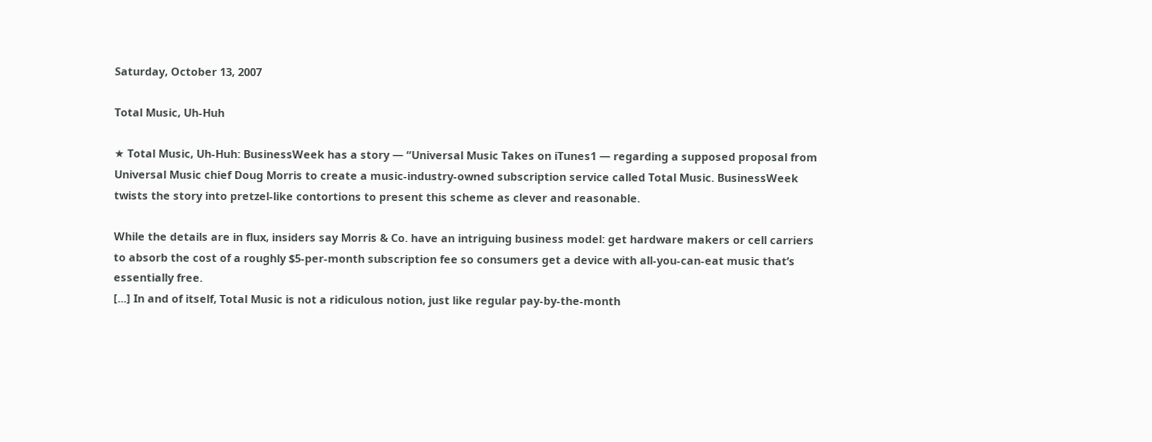Saturday, October 13, 2007

Total Music, Uh-Huh

★ Total Music, Uh-Huh: BusinessWeek has a story — “Universal Music Takes on iTunes1 — regarding a supposed proposal from Universal Music chief Doug Morris to create a music-industry-owned subscription service called Total Music. BusinessWeek twists the story into pretzel-like contortions to present this scheme as clever and reasonable.

While the details are in flux, insiders say Morris & Co. have an intriguing business model: get hardware makers or cell carriers to absorb the cost of a roughly $5-per-month subscription fee so consumers get a device with all-you-can-eat music that’s essentially free.
[...] In and of itself, Total Music is not a ridiculous notion, just like regular pay-by-the-month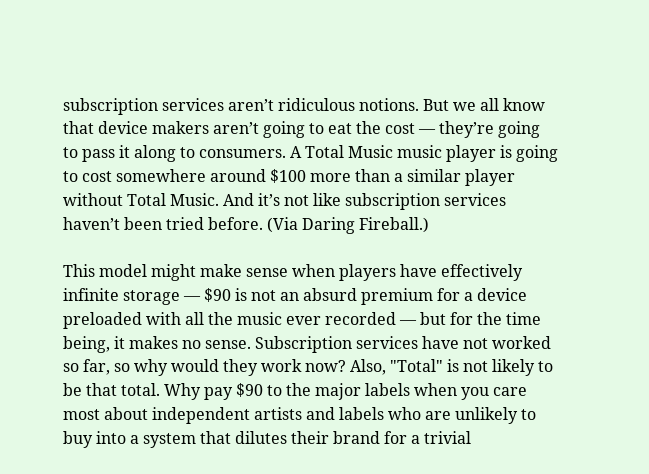subscription services aren’t ridiculous notions. But we all know that device makers aren’t going to eat the cost — they’re going to pass it along to consumers. A Total Music music player is going to cost somewhere around $100 more than a similar player without Total Music. And it’s not like subscription services haven’t been tried before. (Via Daring Fireball.)

This model might make sense when players have effectively infinite storage — $90 is not an absurd premium for a device preloaded with all the music ever recorded — but for the time being, it makes no sense. Subscription services have not worked so far, so why would they work now? Also, "Total" is not likely to be that total. Why pay $90 to the major labels when you care most about independent artists and labels who are unlikely to buy into a system that dilutes their brand for a trivial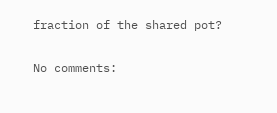fraction of the shared pot?

No comments: